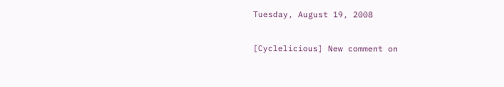Tuesday, August 19, 2008

[Cyclelicious] New comment on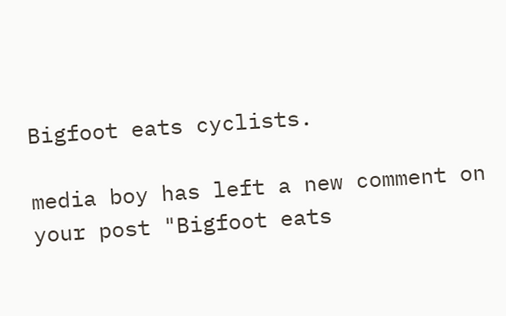Bigfoot eats cyclists.

media boy has left a new comment on your post "Bigfoot eats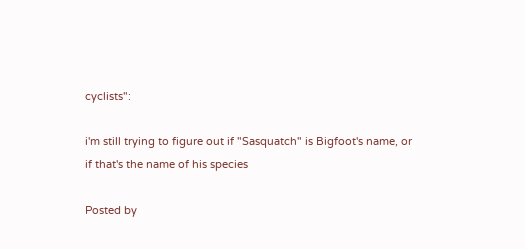cyclists":

i'm still trying to figure out if "Sasquatch" is Bigfoot's name, or if that's the name of his species

Posted by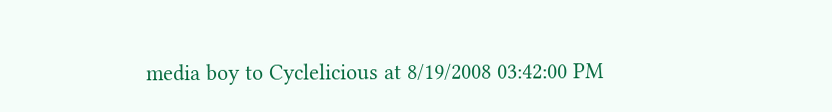media boy to Cyclelicious at 8/19/2008 03:42:00 PM